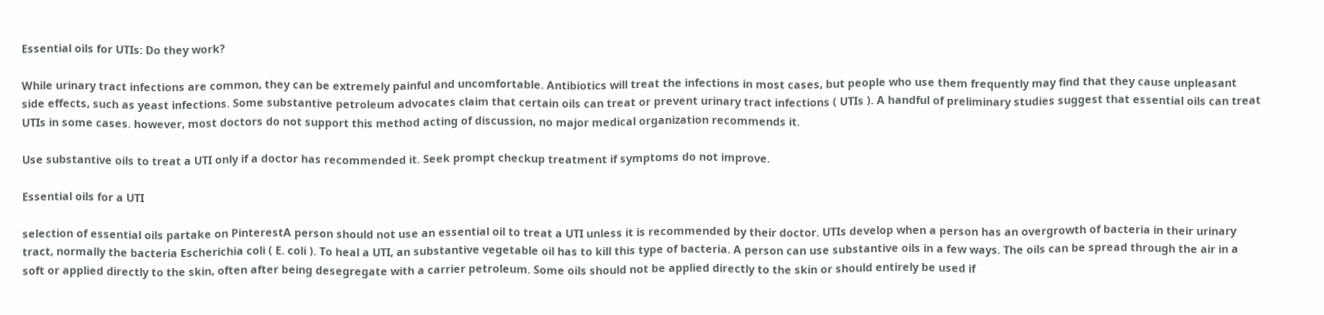Essential oils for UTIs: Do they work?

While urinary tract infections are common, they can be extremely painful and uncomfortable. Antibiotics will treat the infections in most cases, but people who use them frequently may find that they cause unpleasant side effects, such as yeast infections. Some substantive petroleum advocates claim that certain oils can treat or prevent urinary tract infections ( UTIs ). A handful of preliminary studies suggest that essential oils can treat UTIs in some cases. however, most doctors do not support this method acting of discussion, no major medical organization recommends it.

Use substantive oils to treat a UTI only if a doctor has recommended it. Seek prompt checkup treatment if symptoms do not improve.

Essential oils for a UTI

selection of essential oils partake on PinterestA person should not use an essential oil to treat a UTI unless it is recommended by their doctor. UTIs develop when a person has an overgrowth of bacteria in their urinary tract, normally the bacteria Escherichia coli ( E. coli ). To heal a UTI, an substantive vegetable oil has to kill this type of bacteria. A person can use substantive oils in a few ways. The oils can be spread through the air in a soft or applied directly to the skin, often after being desegregate with a carrier petroleum. Some oils should not be applied directly to the skin or should entirely be used if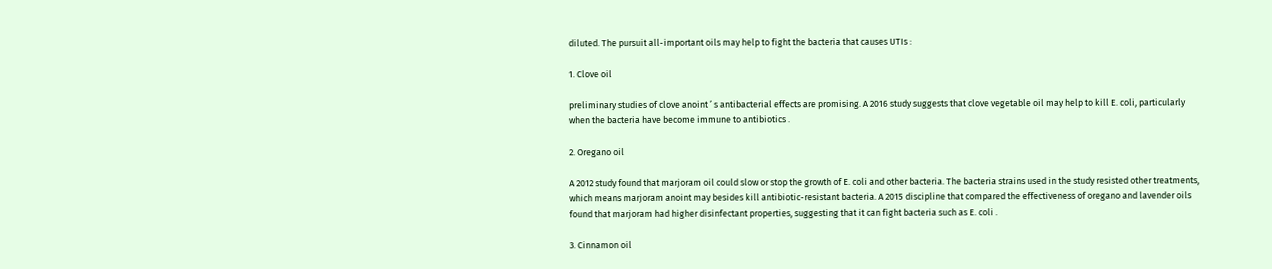diluted. The pursuit all-important oils may help to fight the bacteria that causes UTIs :

1. Clove oil

preliminary studies of clove anoint ’ s antibacterial effects are promising. A 2016 study suggests that clove vegetable oil may help to kill E. coli, particularly when the bacteria have become immune to antibiotics .

2. Oregano oil

A 2012 study found that marjoram oil could slow or stop the growth of E. coli and other bacteria. The bacteria strains used in the study resisted other treatments, which means marjoram anoint may besides kill antibiotic-resistant bacteria. A 2015 discipline that compared the effectiveness of oregano and lavender oils found that marjoram had higher disinfectant properties, suggesting that it can fight bacteria such as E. coli .

3. Cinnamon oil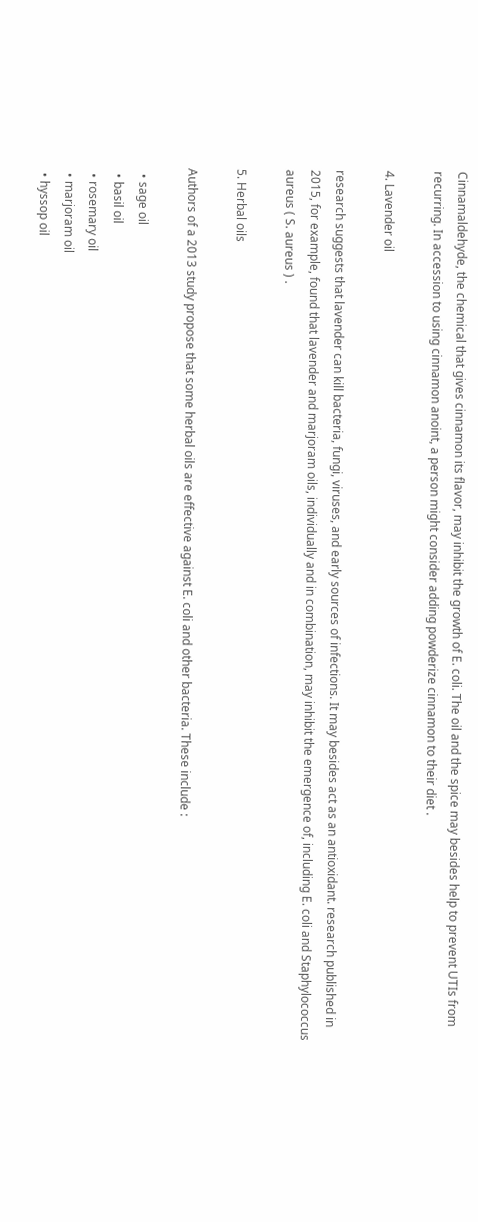Cinnamaldehyde, the chemical that gives cinnamon its flavor, may inhibit the growth of E. coli. The oil and the spice may besides help to prevent UTIs from recurring. In accession to using cinnamon anoint, a person might consider adding powderize cinnamon to their diet .

4. Lavender oil

research suggests that lavender can kill bacteria, fungi, viruses, and early sources of infections. It may besides act as an antioxidant. research published in 2015, for example, found that lavender and marjoram oils, individually and in combination, may inhibit the emergence of, including E. coli and Staphylococcus aureus ( S. aureus ) .

5. Herbal oils

Authors of a 2013 study propose that some herbal oils are effective against E. coli and other bacteria. These include :

  • sage oil
  • basil oil
  • rosemary oil
  • marjoram oil
  • hyssop oil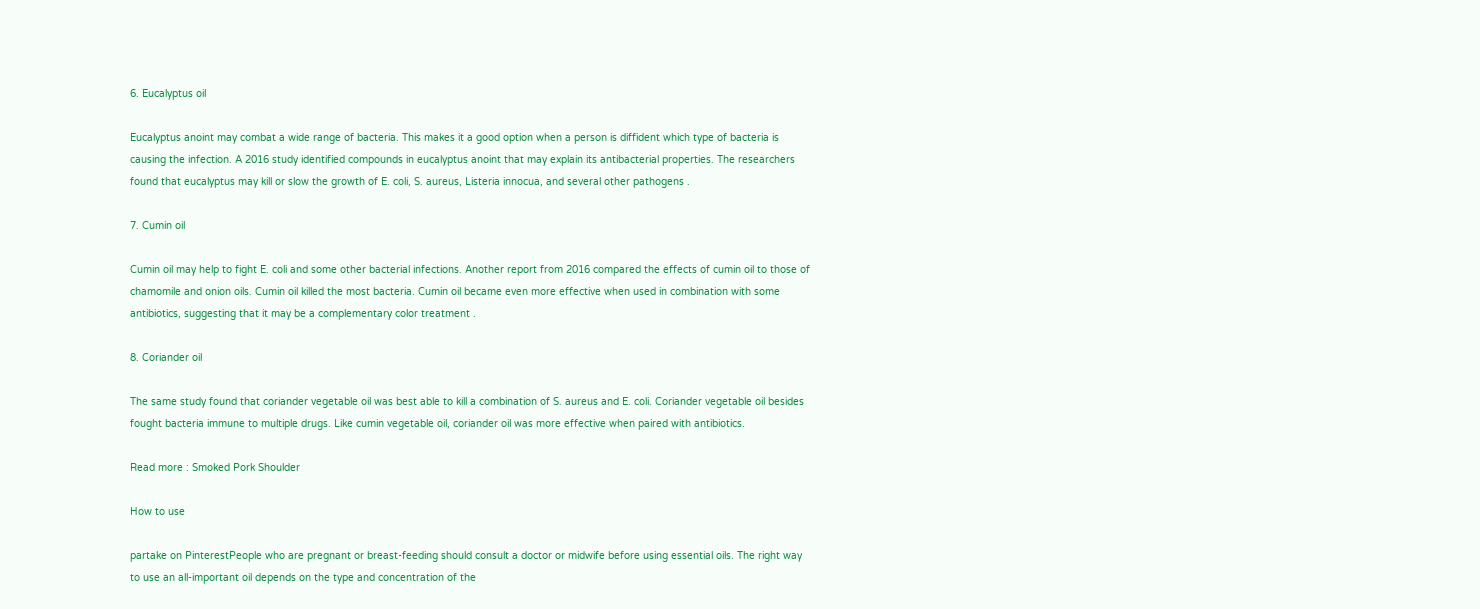6. Eucalyptus oil

Eucalyptus anoint may combat a wide range of bacteria. This makes it a good option when a person is diffident which type of bacteria is causing the infection. A 2016 study identified compounds in eucalyptus anoint that may explain its antibacterial properties. The researchers found that eucalyptus may kill or slow the growth of E. coli, S. aureus, Listeria innocua, and several other pathogens .

7. Cumin oil

Cumin oil may help to fight E. coli and some other bacterial infections. Another report from 2016 compared the effects of cumin oil to those of chamomile and onion oils. Cumin oil killed the most bacteria. Cumin oil became even more effective when used in combination with some antibiotics, suggesting that it may be a complementary color treatment .

8. Coriander oil

The same study found that coriander vegetable oil was best able to kill a combination of S. aureus and E. coli. Coriander vegetable oil besides fought bacteria immune to multiple drugs. Like cumin vegetable oil, coriander oil was more effective when paired with antibiotics.

Read more : Smoked Pork Shoulder

How to use

partake on PinterestPeople who are pregnant or breast-feeding should consult a doctor or midwife before using essential oils. The right way to use an all-important oil depends on the type and concentration of the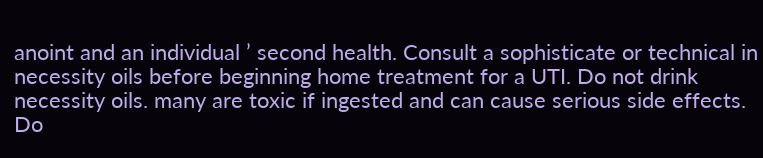anoint and an individual ’ second health. Consult a sophisticate or technical in necessity oils before beginning home treatment for a UTI. Do not drink necessity oils. many are toxic if ingested and can cause serious side effects. Do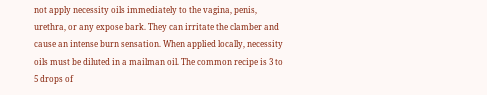not apply necessity oils immediately to the vagina, penis, urethra, or any expose bark. They can irritate the clamber and cause an intense burn sensation. When applied locally, necessity oils must be diluted in a mailman oil. The common recipe is 3 to 5 drops of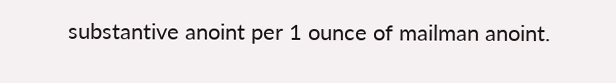substantive anoint per 1 ounce of mailman anoint.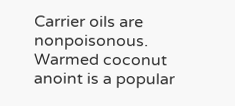Carrier oils are nonpoisonous. Warmed coconut anoint is a popular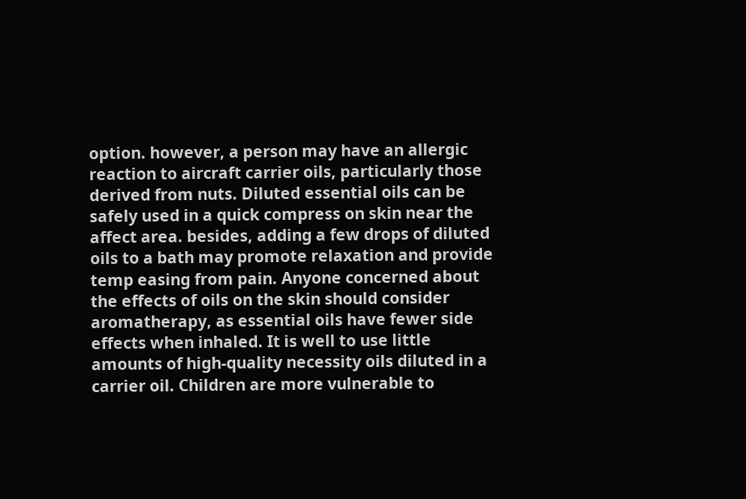option. however, a person may have an allergic reaction to aircraft carrier oils, particularly those derived from nuts. Diluted essential oils can be safely used in a quick compress on skin near the affect area. besides, adding a few drops of diluted oils to a bath may promote relaxation and provide temp easing from pain. Anyone concerned about the effects of oils on the skin should consider aromatherapy, as essential oils have fewer side effects when inhaled. It is well to use little amounts of high-quality necessity oils diluted in a carrier oil. Children are more vulnerable to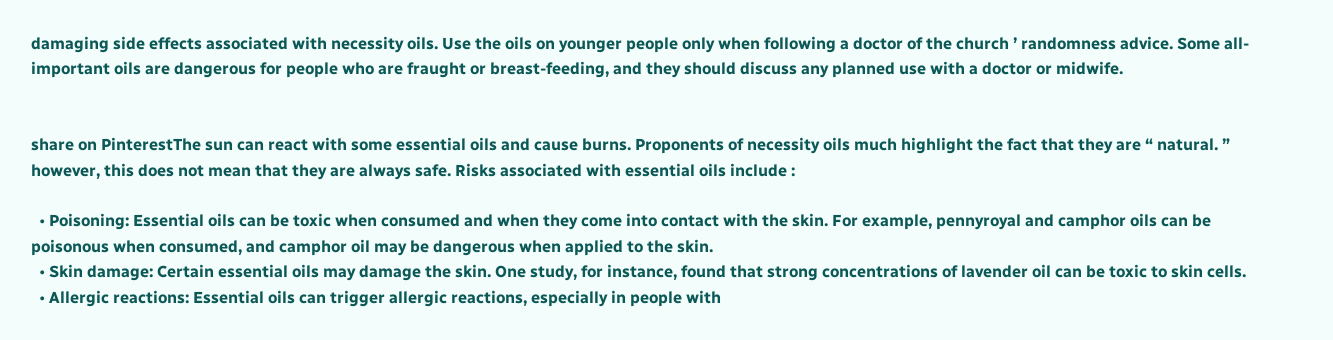damaging side effects associated with necessity oils. Use the oils on younger people only when following a doctor of the church ’ randomness advice. Some all-important oils are dangerous for people who are fraught or breast-feeding, and they should discuss any planned use with a doctor or midwife.


share on PinterestThe sun can react with some essential oils and cause burns. Proponents of necessity oils much highlight the fact that they are “ natural. ” however, this does not mean that they are always safe. Risks associated with essential oils include :

  • Poisoning: Essential oils can be toxic when consumed and when they come into contact with the skin. For example, pennyroyal and camphor oils can be poisonous when consumed, and camphor oil may be dangerous when applied to the skin.
  • Skin damage: Certain essential oils may damage the skin. One study, for instance, found that strong concentrations of lavender oil can be toxic to skin cells.
  • Allergic reactions: Essential oils can trigger allergic reactions, especially in people with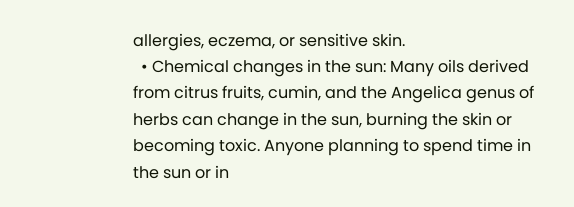allergies, eczema, or sensitive skin.
  • Chemical changes in the sun: Many oils derived from citrus fruits, cumin, and the Angelica genus of herbs can change in the sun, burning the skin or becoming toxic. Anyone planning to spend time in the sun or in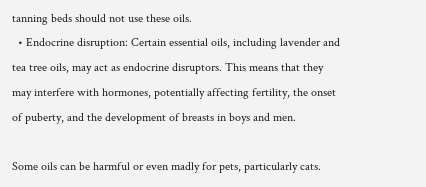tanning beds should not use these oils.
  • Endocrine disruption: Certain essential oils, including lavender and tea tree oils, may act as endocrine disruptors. This means that they may interfere with hormones, potentially affecting fertility, the onset of puberty, and the development of breasts in boys and men.

Some oils can be harmful or even madly for pets, particularly cats.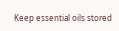Keep essential oils stored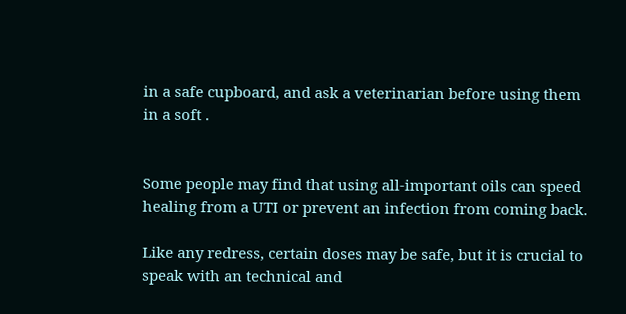in a safe cupboard, and ask a veterinarian before using them in a soft .


Some people may find that using all-important oils can speed healing from a UTI or prevent an infection from coming back.

Like any redress, certain doses may be safe, but it is crucial to speak with an technical and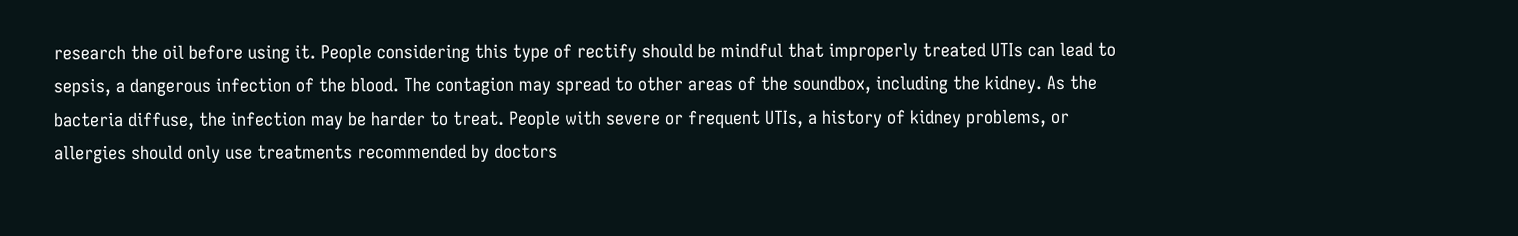research the oil before using it. People considering this type of rectify should be mindful that improperly treated UTIs can lead to sepsis, a dangerous infection of the blood. The contagion may spread to other areas of the soundbox, including the kidney. As the bacteria diffuse, the infection may be harder to treat. People with severe or frequent UTIs, a history of kidney problems, or allergies should only use treatments recommended by doctors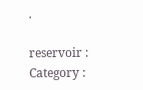.

reservoir :
Category :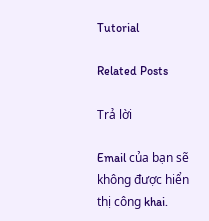Tutorial

Related Posts

Trả lời

Email của bạn sẽ không được hiển thị công khai.